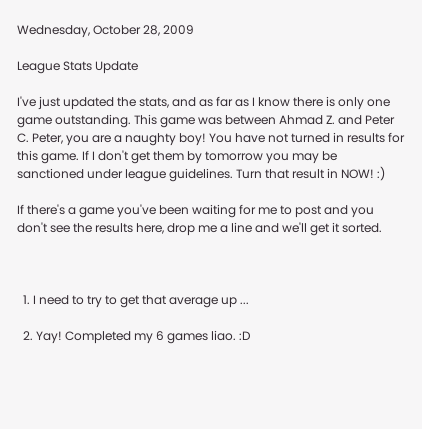Wednesday, October 28, 2009

League Stats Update

I've just updated the stats, and as far as I know there is only one game outstanding. This game was between Ahmad Z. and Peter C. Peter, you are a naughty boy! You have not turned in results for this game. If I don't get them by tomorrow you may be sanctioned under league guidelines. Turn that result in NOW! :)

If there's a game you've been waiting for me to post and you don't see the results here, drop me a line and we'll get it sorted.



  1. I need to try to get that average up ...

  2. Yay! Completed my 6 games liao. :D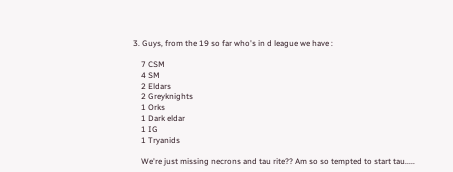3. Guys, from the 19 so far who's in d league we have :

    7 CSM
    4 SM
    2 Eldars
    2 Greyknights
    1 Orks
    1 Dark eldar
    1 IG
    1 Tryanids

    We're just missing necrons and tau rite?? Am so so tempted to start tau.....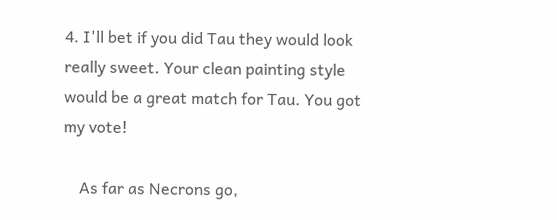4. I'll bet if you did Tau they would look really sweet. Your clean painting style would be a great match for Tau. You got my vote!

    As far as Necrons go,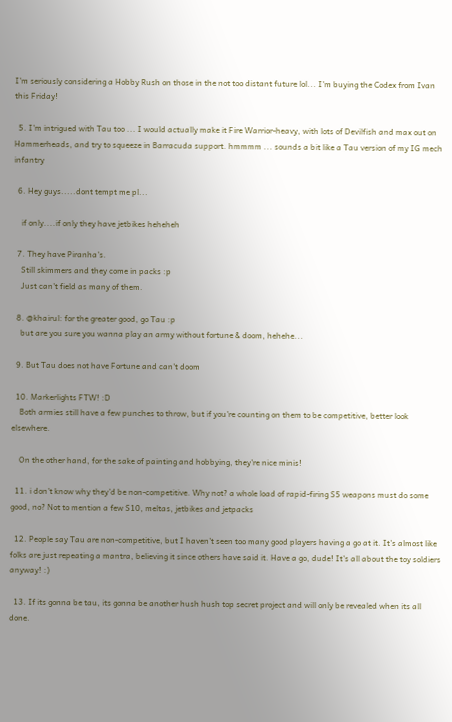I'm seriously considering a Hobby Rush on those in the not too distant future lol... I'm buying the Codex from Ivan this Friday!

  5. I'm intrigued with Tau too ... I would actually make it Fire Warrior-heavy, with lots of Devilfish and max out on Hammerheads, and try to squeeze in Barracuda support. hmmmm ... sounds a bit like a Tau version of my IG mech infantry

  6. Hey guys.....dont tempt me pl...

    if only....if only they have jetbikes heheheh

  7. They have Piranha's.
    Still skimmers and they come in packs :p
    Just can't field as many of them.

  8. @khairul: for the greater good, go Tau :p
    but are you sure you wanna play an army without fortune & doom, hehehe...

  9. But Tau does not have Fortune and can't doom

  10. Markerlights FTW! :D
    Both armies still have a few punches to throw, but if you're counting on them to be competitive, better look elsewhere.

    On the other hand, for the sake of painting and hobbying, they're nice minis!

  11. i don't know why they'd be non-competitive. Why not? a whole load of rapid-firing S5 weapons must do some good, no? Not to mention a few S10, meltas, jetbikes and jetpacks

  12. People say Tau are non-competitive, but I haven't seen too many good players having a go at it. It's almost like folks are just repeating a mantra, believing it since others have said it. Have a go, dude! It's all about the toy soldiers anyway! :)

  13. If its gonna be tau, its gonna be another hush hush top secret project and will only be revealed when its all done.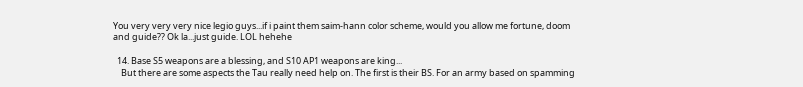You very very very nice legio guys...if i paint them saim-hann color scheme, would you allow me fortune, doom and guide?? Ok la...just guide. LOL hehehe

  14. Base S5 weapons are a blessing, and S10 AP1 weapons are king...
    But there are some aspects the Tau really need help on. The first is their BS. For an army based on spamming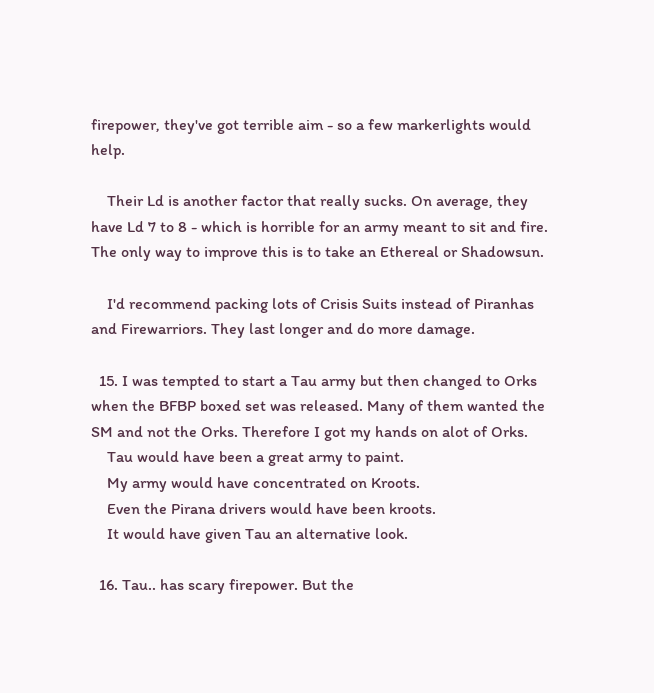firepower, they've got terrible aim - so a few markerlights would help.

    Their Ld is another factor that really sucks. On average, they have Ld 7 to 8 - which is horrible for an army meant to sit and fire. The only way to improve this is to take an Ethereal or Shadowsun.

    I'd recommend packing lots of Crisis Suits instead of Piranhas and Firewarriors. They last longer and do more damage.

  15. I was tempted to start a Tau army but then changed to Orks when the BFBP boxed set was released. Many of them wanted the SM and not the Orks. Therefore I got my hands on alot of Orks.
    Tau would have been a great army to paint.
    My army would have concentrated on Kroots.
    Even the Pirana drivers would have been kroots.
    It would have given Tau an alternative look.

  16. Tau.. has scary firepower. But the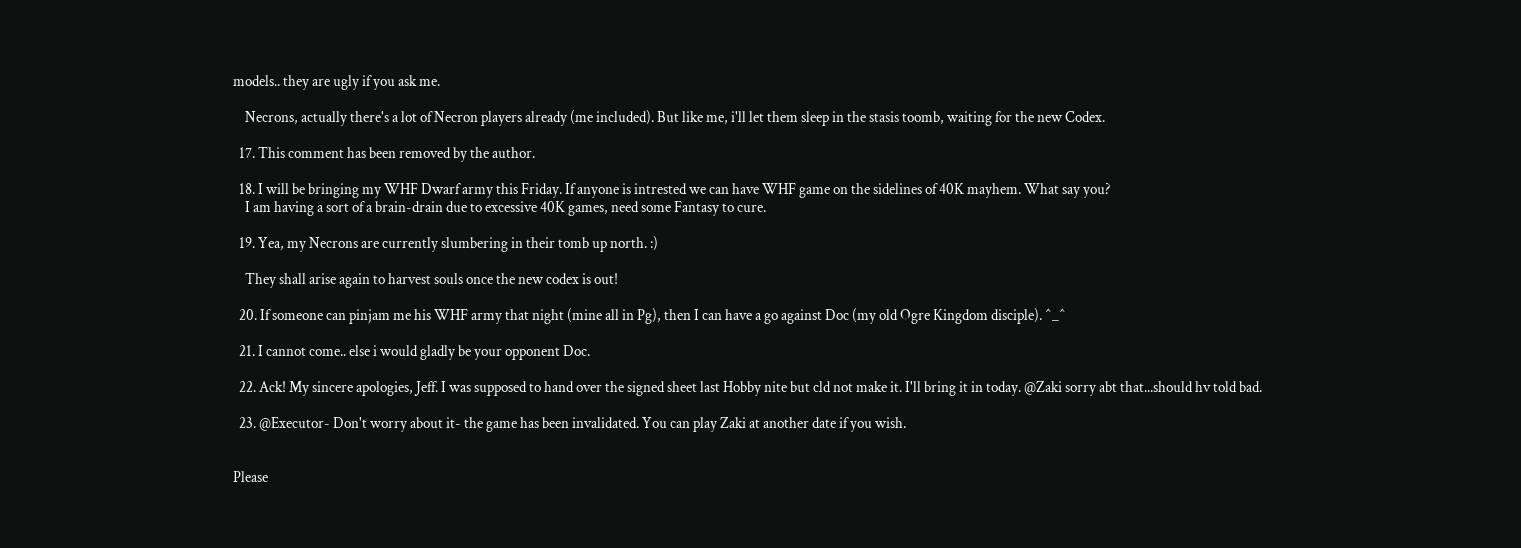models.. they are ugly if you ask me.

    Necrons, actually there's a lot of Necron players already (me included). But like me, i'll let them sleep in the stasis toomb, waiting for the new Codex.

  17. This comment has been removed by the author.

  18. I will be bringing my WHF Dwarf army this Friday. If anyone is intrested we can have WHF game on the sidelines of 40K mayhem. What say you?
    I am having a sort of a brain-drain due to excessive 40K games, need some Fantasy to cure.

  19. Yea, my Necrons are currently slumbering in their tomb up north. :)

    They shall arise again to harvest souls once the new codex is out!

  20. If someone can pinjam me his WHF army that night (mine all in Pg), then I can have a go against Doc (my old Ogre Kingdom disciple). ^_^

  21. I cannot come.. else i would gladly be your opponent Doc.

  22. Ack! My sincere apologies, Jeff. I was supposed to hand over the signed sheet last Hobby nite but cld not make it. I'll bring it in today. @Zaki sorry abt that...should hv told bad.

  23. @Executor- Don't worry about it- the game has been invalidated. You can play Zaki at another date if you wish.


Please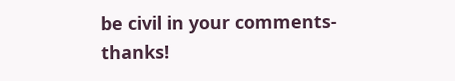be civil in your comments- thanks!